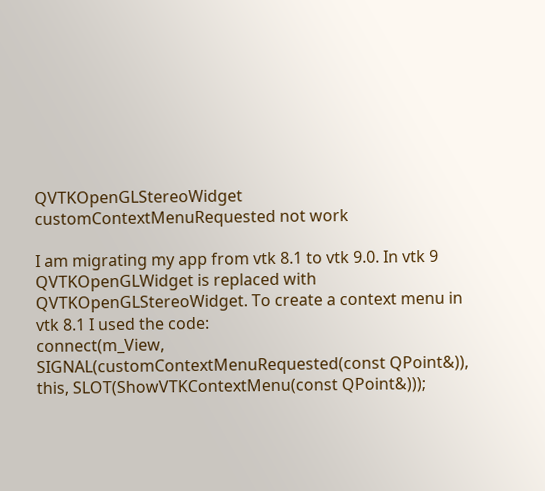QVTKOpenGLStereoWidget customContextMenuRequested not work

I am migrating my app from vtk 8.1 to vtk 9.0. In vtk 9 QVTKOpenGLWidget is replaced with QVTKOpenGLStereoWidget. To create a context menu in vtk 8.1 I used the code:
connect(m_View, SIGNAL(customContextMenuRequested(const QPoint&)), this, SLOT(ShowVTKContextMenu(const QPoint&)));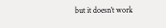but it doesn’t work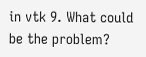in vtk 9. What could be the problem?